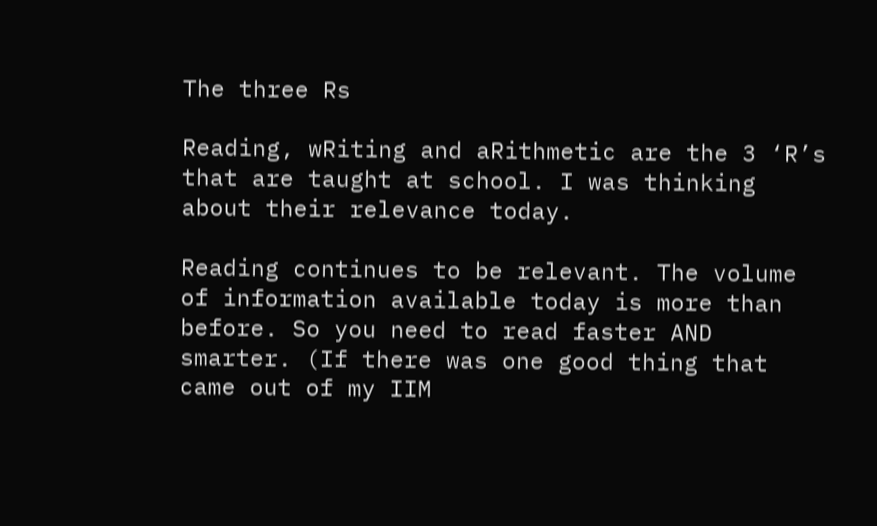The three Rs

Reading, wRiting and aRithmetic are the 3 ‘R’s that are taught at school. I was thinking about their relevance today.

Reading continues to be relevant. The volume of information available today is more than before. So you need to read faster AND smarter. (If there was one good thing that came out of my IIM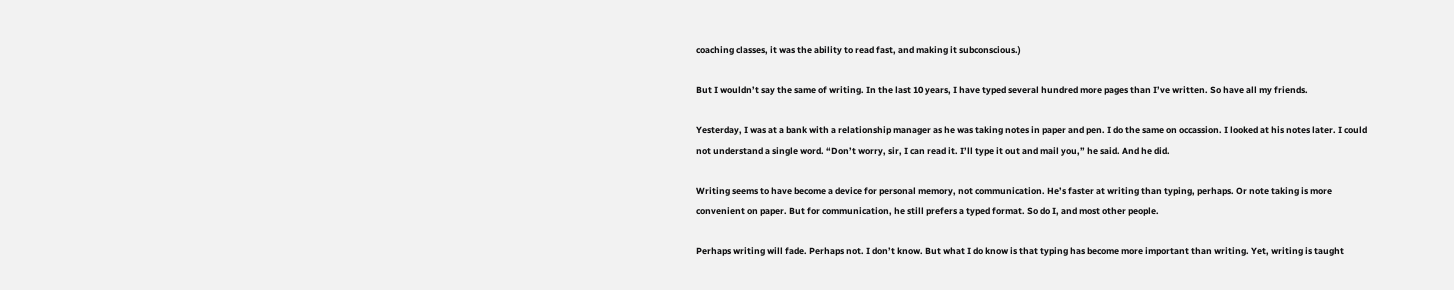coaching classes, it was the ability to read fast, and making it subconscious.)

But I wouldn’t say the same of writing. In the last 10 years, I have typed several hundred more pages than I’ve written. So have all my friends.

Yesterday, I was at a bank with a relationship manager as he was taking notes in paper and pen. I do the same on occassion. I looked at his notes later. I could not understand a single word. “Don’t worry, sir, I can read it. I’ll type it out and mail you,” he said. And he did.

Writing seems to have become a device for personal memory, not communication. He’s faster at writing than typing, perhaps. Or note taking is more convenient on paper. But for communication, he still prefers a typed format. So do I, and most other people.

Perhaps writing will fade. Perhaps not. I don’t know. But what I do know is that typing has become more important than writing. Yet, writing is taught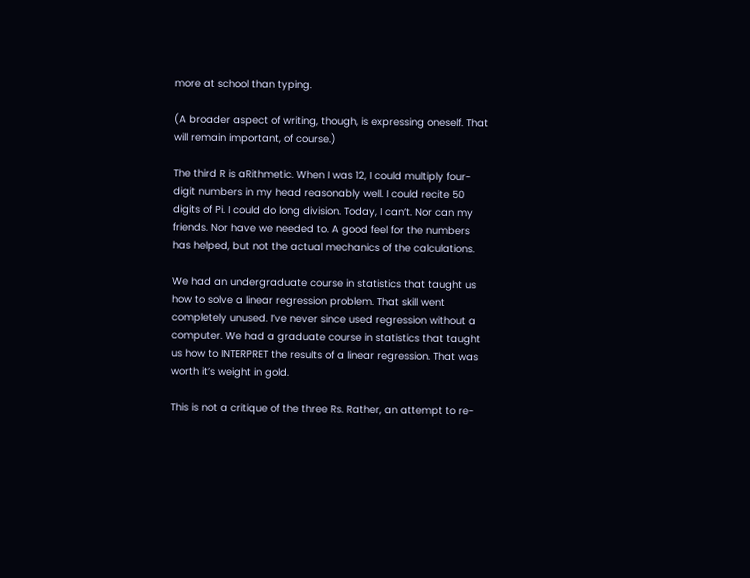more at school than typing.

(A broader aspect of writing, though, is expressing oneself. That will remain important, of course.)

The third R is aRithmetic. When I was 12, I could multiply four-digit numbers in my head reasonably well. I could recite 50 digits of Pi. I could do long division. Today, I can’t. Nor can my friends. Nor have we needed to. A good feel for the numbers has helped, but not the actual mechanics of the calculations.

We had an undergraduate course in statistics that taught us how to solve a linear regression problem. That skill went completely unused. I’ve never since used regression without a computer. We had a graduate course in statistics that taught us how to INTERPRET the results of a linear regression. That was worth it’s weight in gold.

This is not a critique of the three Rs. Rather, an attempt to re-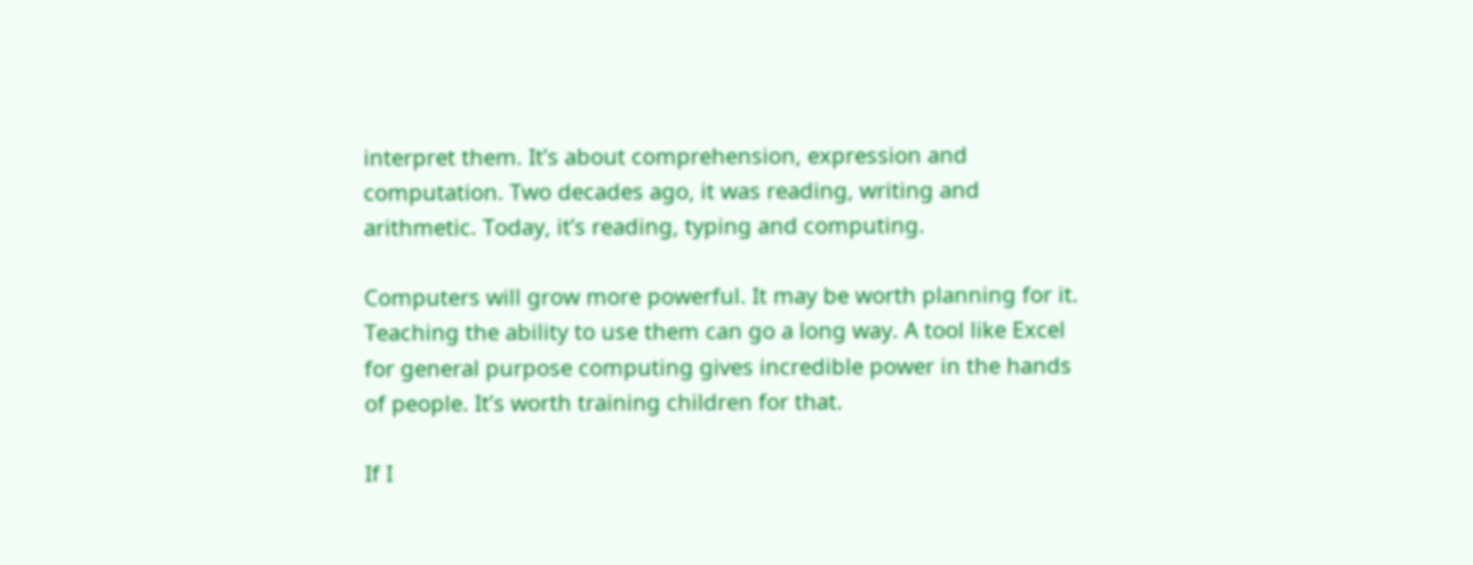interpret them. It’s about comprehension, expression and computation. Two decades ago, it was reading, writing and arithmetic. Today, it’s reading, typing and computing.

Computers will grow more powerful. It may be worth planning for it. Teaching the ability to use them can go a long way. A tool like Excel for general purpose computing gives incredible power in the hands of people. It’s worth training children for that.

If I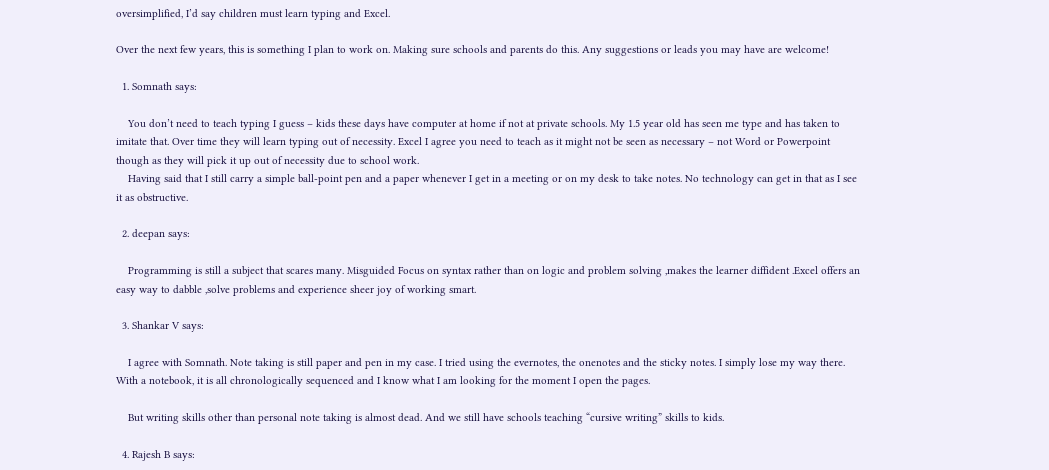oversimplified, I’d say children must learn typing and Excel.

Over the next few years, this is something I plan to work on. Making sure schools and parents do this. Any suggestions or leads you may have are welcome!

  1. Somnath says:

    You don’t need to teach typing I guess – kids these days have computer at home if not at private schools. My 1.5 year old has seen me type and has taken to imitate that. Over time they will learn typing out of necessity. Excel I agree you need to teach as it might not be seen as necessary – not Word or Powerpoint though as they will pick it up out of necessity due to school work.
    Having said that I still carry a simple ball-point pen and a paper whenever I get in a meeting or on my desk to take notes. No technology can get in that as I see it as obstructive.

  2. deepan says:

    Programming is still a subject that scares many. Misguided Focus on syntax rather than on logic and problem solving ,makes the learner diffident .Excel offers an easy way to dabble ,solve problems and experience sheer joy of working smart.

  3. Shankar V says:

    I agree with Somnath. Note taking is still paper and pen in my case. I tried using the evernotes, the onenotes and the sticky notes. I simply lose my way there. With a notebook, it is all chronologically sequenced and I know what I am looking for the moment I open the pages.

    But writing skills other than personal note taking is almost dead. And we still have schools teaching “cursive writing” skills to kids.

  4. Rajesh B says: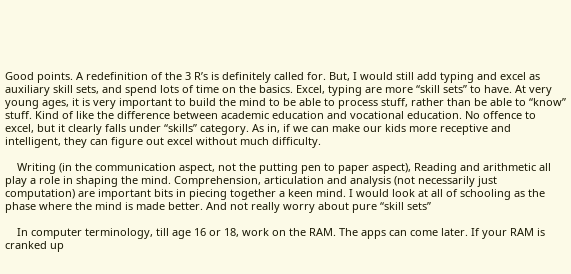Good points. A redefinition of the 3 R’s is definitely called for. But, I would still add typing and excel as auxiliary skill sets, and spend lots of time on the basics. Excel, typing are more “skill sets” to have. At very young ages, it is very important to build the mind to be able to process stuff, rather than be able to “know” stuff. Kind of like the difference between academic education and vocational education. No offence to excel, but it clearly falls under “skills” category. As in, if we can make our kids more receptive and intelligent, they can figure out excel without much difficulty.

    Writing (in the communication aspect, not the putting pen to paper aspect), Reading and arithmetic all play a role in shaping the mind. Comprehension, articulation and analysis (not necessarily just computation) are important bits in piecing together a keen mind. I would look at all of schooling as the phase where the mind is made better. And not really worry about pure “skill sets”

    In computer terminology, till age 16 or 18, work on the RAM. The apps can come later. If your RAM is cranked up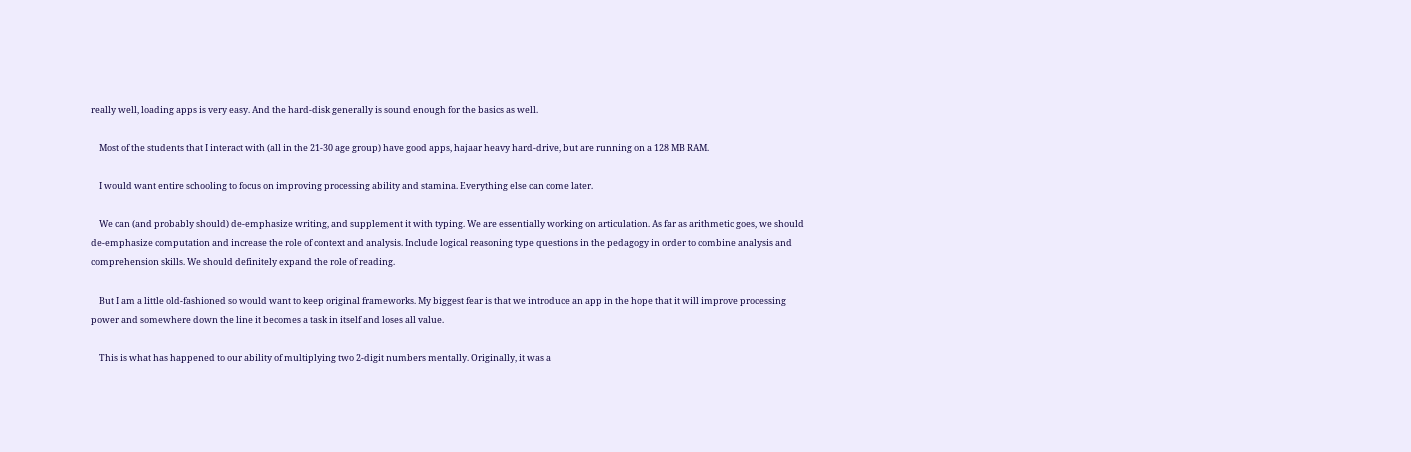really well, loading apps is very easy. And the hard-disk generally is sound enough for the basics as well.

    Most of the students that I interact with (all in the 21-30 age group) have good apps, hajaar heavy hard-drive, but are running on a 128 MB RAM.

    I would want entire schooling to focus on improving processing ability and stamina. Everything else can come later.

    We can (and probably should) de-emphasize writing, and supplement it with typing. We are essentially working on articulation. As far as arithmetic goes, we should de-emphasize computation and increase the role of context and analysis. Include logical reasoning type questions in the pedagogy in order to combine analysis and comprehension skills. We should definitely expand the role of reading.

    But I am a little old-fashioned so would want to keep original frameworks. My biggest fear is that we introduce an app in the hope that it will improve processing power and somewhere down the line it becomes a task in itself and loses all value.

    This is what has happened to our ability of multiplying two 2-digit numbers mentally. Originally, it was a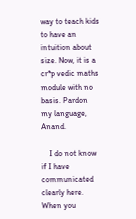way to teach kids to have an intuition about size. Now, it is a cr*p vedic maths module with no basis. Pardon my language, Anand.

    I do not know if I have communicated clearly here. When you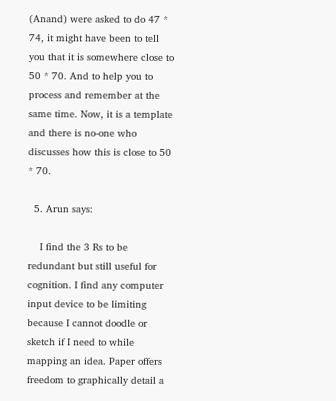(Anand) were asked to do 47 * 74, it might have been to tell you that it is somewhere close to 50 * 70. And to help you to process and remember at the same time. Now, it is a template and there is no-one who discusses how this is close to 50 * 70.

  5. Arun says:

    I find the 3 Rs to be redundant but still useful for cognition. I find any computer input device to be limiting because I cannot doodle or sketch if I need to while mapping an idea. Paper offers freedom to graphically detail a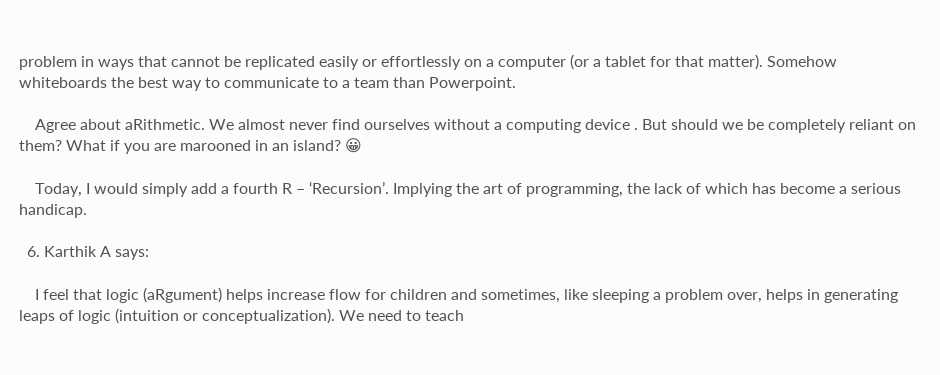problem in ways that cannot be replicated easily or effortlessly on a computer (or a tablet for that matter). Somehow whiteboards the best way to communicate to a team than Powerpoint.

    Agree about aRithmetic. We almost never find ourselves without a computing device . But should we be completely reliant on them? What if you are marooned in an island? 😀

    Today, I would simply add a fourth R – ‘Recursion’. Implying the art of programming, the lack of which has become a serious handicap.

  6. Karthik A says:

    I feel that logic (aRgument) helps increase flow for children and sometimes, like sleeping a problem over, helps in generating leaps of logic (intuition or conceptualization). We need to teach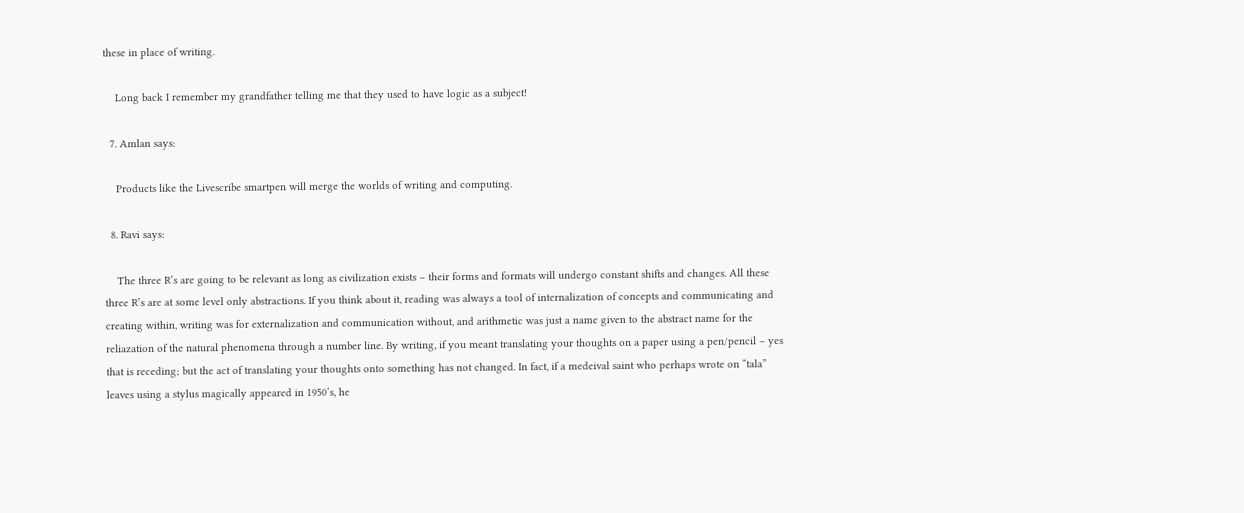these in place of writing.

    Long back I remember my grandfather telling me that they used to have logic as a subject!

  7. Amlan says:

    Products like the Livescribe smartpen will merge the worlds of writing and computing.

  8. Ravi says:

    The three R’s are going to be relevant as long as civilization exists – their forms and formats will undergo constant shifts and changes. All these three R’s are at some level only abstractions. If you think about it, reading was always a tool of internalization of concepts and communicating and creating within, writing was for externalization and communication without, and arithmetic was just a name given to the abstract name for the reliazation of the natural phenomena through a number line. By writing, if you meant translating your thoughts on a paper using a pen/pencil – yes that is receding; but the act of translating your thoughts onto something has not changed. In fact, if a medeival saint who perhaps wrote on “tala” leaves using a stylus magically appeared in 1950’s, he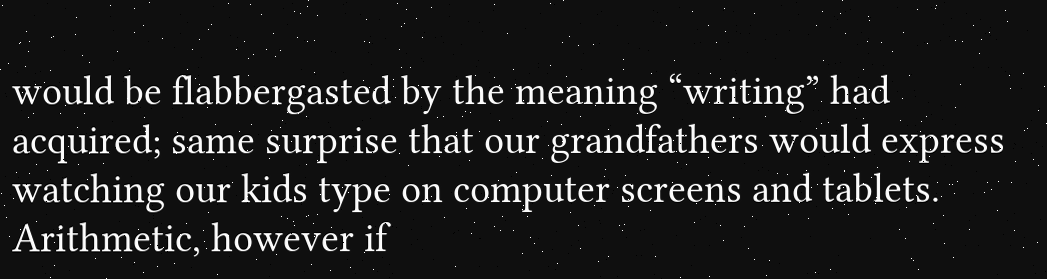would be flabbergasted by the meaning “writing” had acquired; same surprise that our grandfathers would express watching our kids type on computer screens and tablets. Arithmetic, however if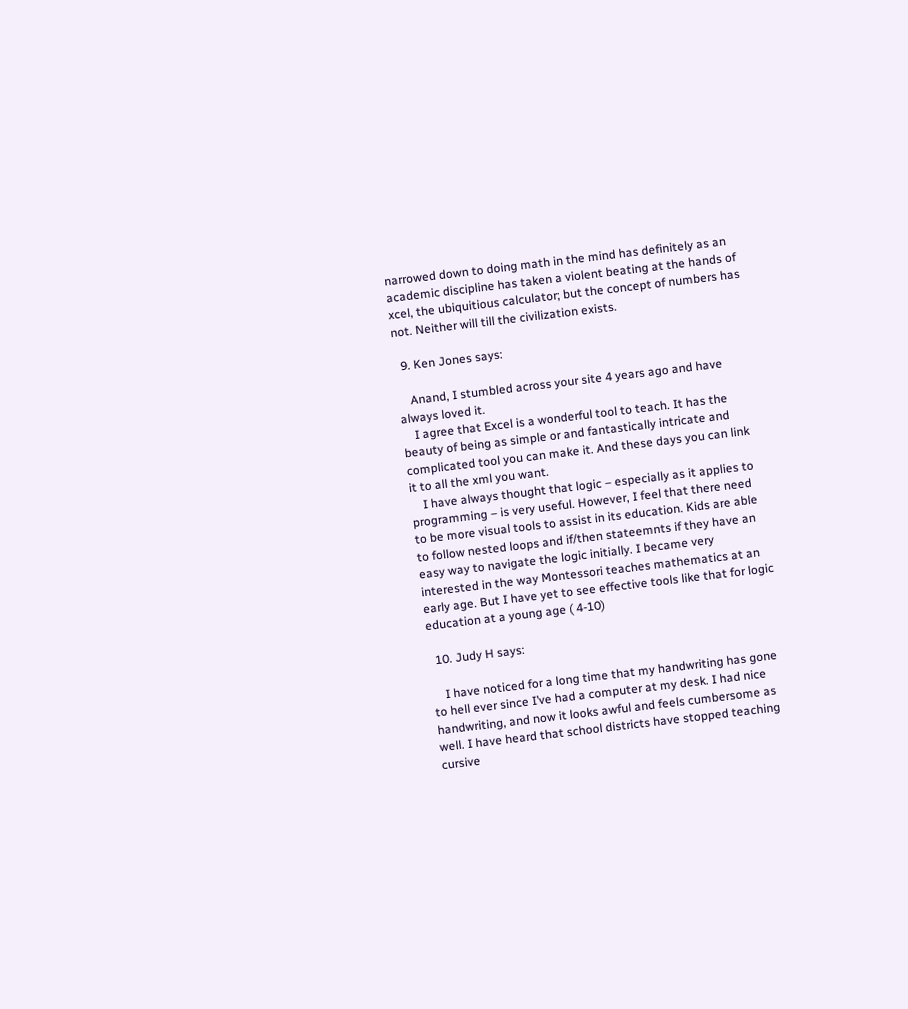narrowed down to doing math in the mind has definitely as an academic discipline has taken a violent beating at the hands of xcel, the ubiquitious calculator; but the concept of numbers has not. Neither will till the civilization exists.

  9. Ken Jones says:

    Anand, I stumbled across your site 4 years ago and have always loved it.
    I agree that Excel is a wonderful tool to teach. It has the beauty of being as simple or and fantastically intricate and complicated tool you can make it. And these days you can link it to all the xml you want.
    I have always thought that logic – especially as it applies to programming – is very useful. However, I feel that there need to be more visual tools to assist in its education. Kids are able to follow nested loops and if/then stateemnts if they have an easy way to navigate the logic initially. I became very interested in the way Montessori teaches mathematics at an early age. But I have yet to see effective tools like that for logic education at a young age ( 4-10)

  10. Judy H says:

    I have noticed for a long time that my handwriting has gone to hell ever since I’ve had a computer at my desk. I had nice handwriting, and now it looks awful and feels cumbersome as well. I have heard that school districts have stopped teaching cursive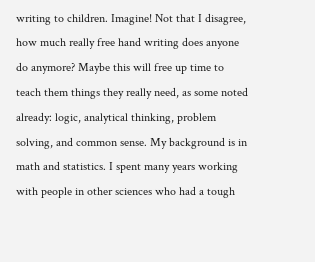writing to children. Imagine! Not that I disagree, how much really free hand writing does anyone do anymore? Maybe this will free up time to teach them things they really need, as some noted already: logic, analytical thinking, problem solving, and common sense. My background is in math and statistics. I spent many years working with people in other sciences who had a tough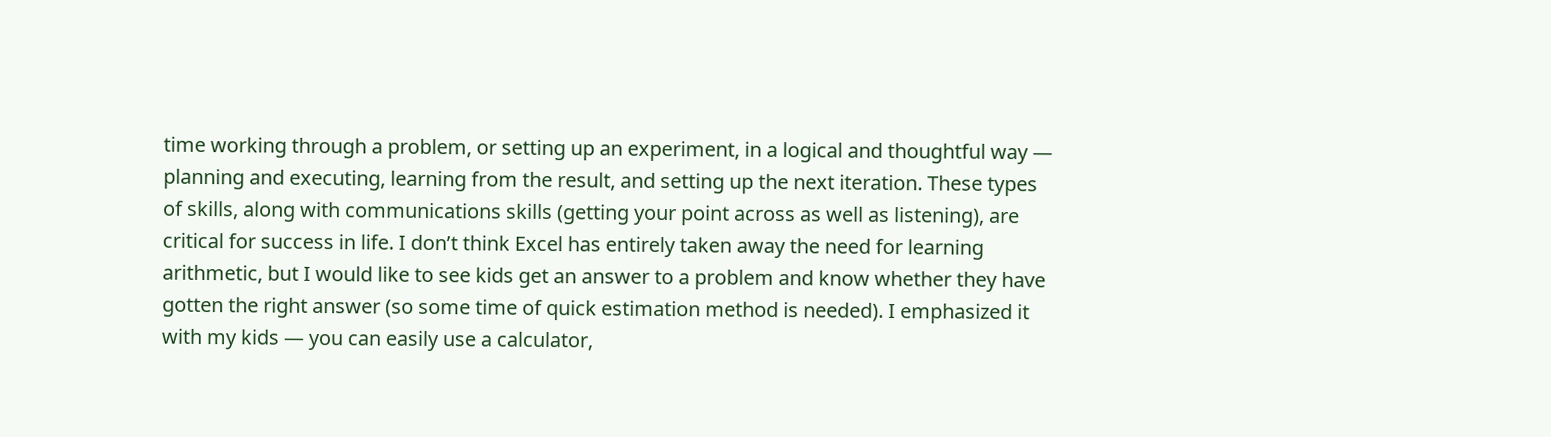time working through a problem, or setting up an experiment, in a logical and thoughtful way — planning and executing, learning from the result, and setting up the next iteration. These types of skills, along with communications skills (getting your point across as well as listening), are critical for success in life. I don’t think Excel has entirely taken away the need for learning arithmetic, but I would like to see kids get an answer to a problem and know whether they have gotten the right answer (so some time of quick estimation method is needed). I emphasized it with my kids — you can easily use a calculator,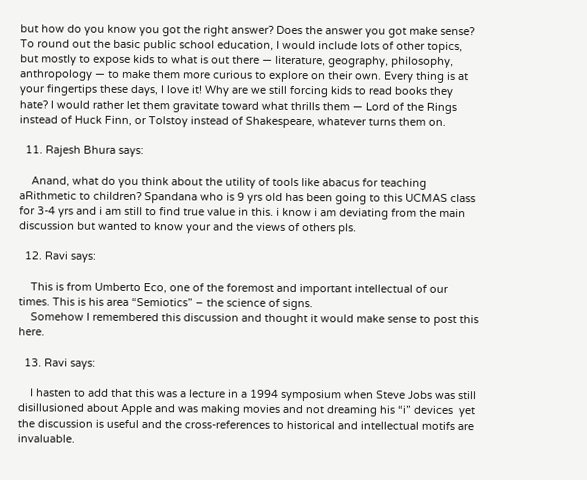but how do you know you got the right answer? Does the answer you got make sense? To round out the basic public school education, I would include lots of other topics, but mostly to expose kids to what is out there — literature, geography, philosophy, anthropology — to make them more curious to explore on their own. Every thing is at your fingertips these days, I love it! Why are we still forcing kids to read books they hate? I would rather let them gravitate toward what thrills them — Lord of the Rings instead of Huck Finn, or Tolstoy instead of Shakespeare, whatever turns them on.

  11. Rajesh Bhura says:

    Anand, what do you think about the utility of tools like abacus for teaching aRithmetic to children? Spandana who is 9 yrs old has been going to this UCMAS class for 3-4 yrs and i am still to find true value in this. i know i am deviating from the main discussion but wanted to know your and the views of others pls.

  12. Ravi says:

    This is from Umberto Eco, one of the foremost and important intellectual of our times. This is his area “Semiotics” – the science of signs.
    Somehow I remembered this discussion and thought it would make sense to post this here.

  13. Ravi says:

    I hasten to add that this was a lecture in a 1994 symposium when Steve Jobs was still disillusioned about Apple and was making movies and not dreaming his “i” devices  yet the discussion is useful and the cross-references to historical and intellectual motifs are invaluable.